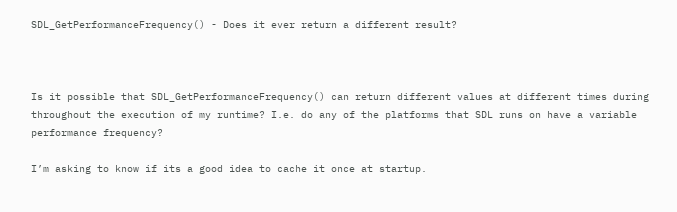SDL_GetPerformanceFrequency() - Does it ever return a different result?



Is it possible that SDL_GetPerformanceFrequency() can return different values at different times during throughout the execution of my runtime? I.e. do any of the platforms that SDL runs on have a variable performance frequency?

I’m asking to know if its a good idea to cache it once at startup.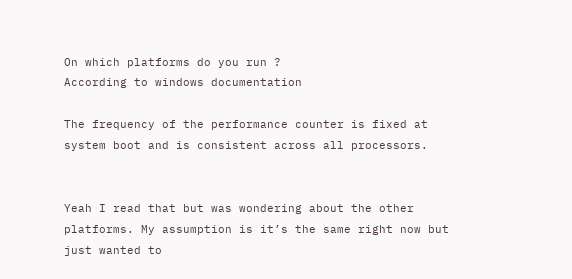On which platforms do you run ?
According to windows documentation

The frequency of the performance counter is fixed at system boot and is consistent across all processors.


Yeah I read that but was wondering about the other platforms. My assumption is it’s the same right now but just wanted to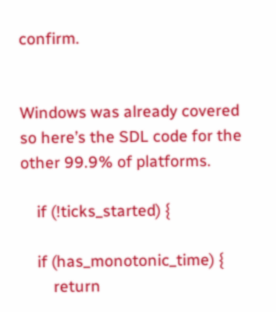confirm.


Windows was already covered so here’s the SDL code for the other 99.9% of platforms.

    if (!ticks_started) {

    if (has_monotonic_time) {
        return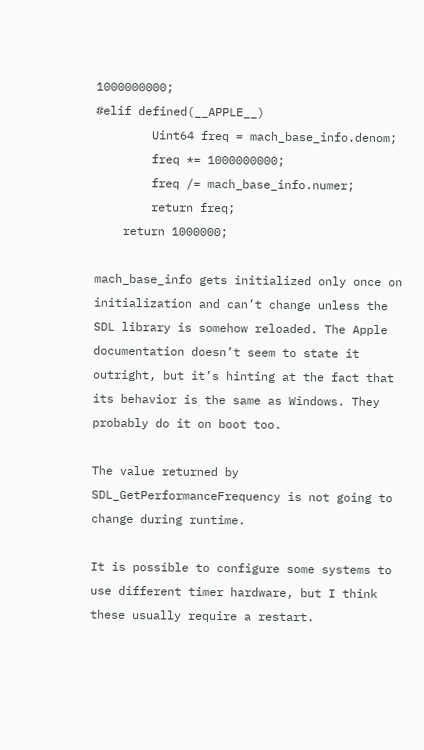1000000000;
#elif defined(__APPLE__)
        Uint64 freq = mach_base_info.denom;
        freq *= 1000000000;
        freq /= mach_base_info.numer;
        return freq;
    return 1000000;

mach_base_info gets initialized only once on initialization and can’t change unless the SDL library is somehow reloaded. The Apple documentation doesn’t seem to state it outright, but it’s hinting at the fact that its behavior is the same as Windows. They probably do it on boot too.

The value returned by SDL_GetPerformanceFrequency is not going to change during runtime.

It is possible to configure some systems to use different timer hardware, but I think these usually require a restart.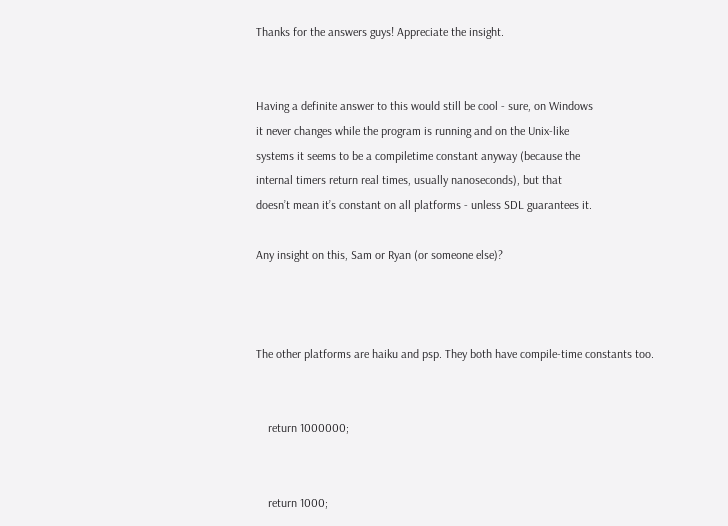Thanks for the answers guys! Appreciate the insight.


Having a definite answer to this would still be cool - sure, on Windows
it never changes while the program is running and on the Unix-like
systems it seems to be a compiletime constant anyway (because the
internal timers return real times, usually nanoseconds), but that
doesn’t mean it’s constant on all platforms - unless SDL guarantees it.

Any insight on this, Sam or Ryan (or someone else)?



The other platforms are haiku and psp. They both have compile-time constants too.


    return 1000000;


    return 1000;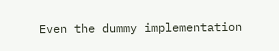Even the dummy implementation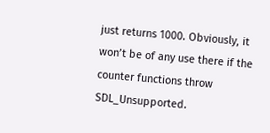just returns 1000. Obviously, it won’t be of any use there if the counter functions throw SDL_Unsupported.